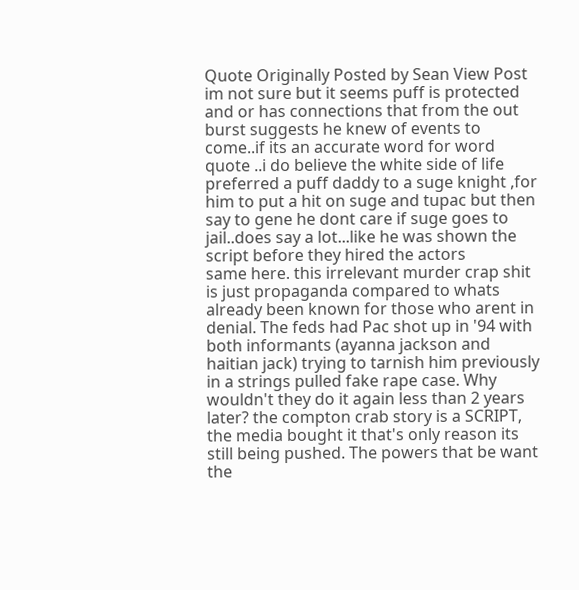Quote Originally Posted by Sean View Post
im not sure but it seems puff is protected and or has connections that from the out burst suggests he knew of events to come..if its an accurate word for word quote ..i do believe the white side of life preferred a puff daddy to a suge knight ,for him to put a hit on suge and tupac but then say to gene he dont care if suge goes to jail..does say a lot...like he was shown the script before they hired the actors
same here. this irrelevant murder crap shit is just propaganda compared to whats already been known for those who arent in denial. The feds had Pac shot up in '94 with both informants (ayanna jackson and haitian jack) trying to tarnish him previously in a strings pulled fake rape case. Why wouldn't they do it again less than 2 years later? the compton crab story is a SCRIPT, the media bought it that's only reason its still being pushed. The powers that be want the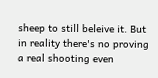sheep to still beleive it. But in reality there's no proving a real shooting even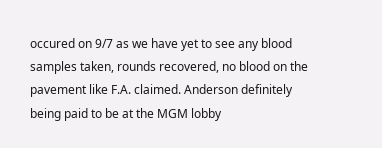occured on 9/7 as we have yet to see any blood samples taken, rounds recovered, no blood on the pavement like F.A. claimed. Anderson definitely being paid to be at the MGM lobby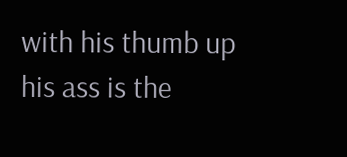with his thumb up his ass is the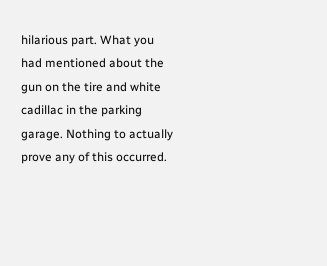hilarious part. What you had mentioned about the gun on the tire and white cadillac in the parking garage. Nothing to actually prove any of this occurred.